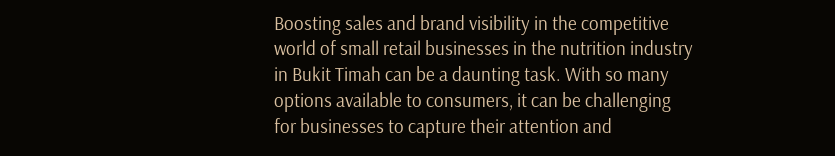Boosting sales and brand visibility in the competitive world of small retail businesses in the nutrition industry in Bukit Timah can be a daunting task. With so many options available to consumers, it can be challenging for businesses to capture their attention and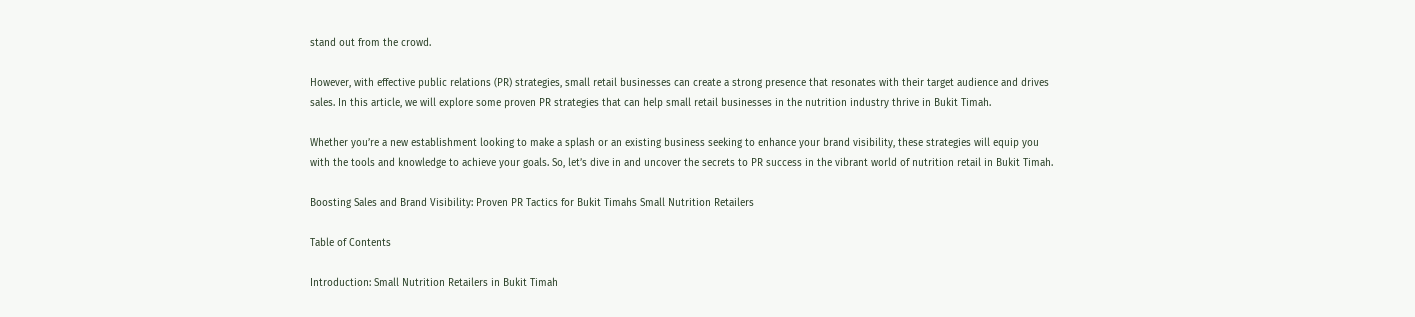stand out from the crowd.

However, with effective public relations (PR) strategies, small retail businesses can create a strong presence that resonates with their target audience and drives sales. In this article, we will explore some proven PR strategies that can help small retail businesses in the nutrition industry thrive in Bukit Timah.

Whether you’re a new establishment looking to make a splash or an existing business seeking to enhance your brand visibility, these strategies will equip you with the tools and knowledge to achieve your goals. So, let’s dive in and uncover the secrets to PR success in the vibrant world of nutrition retail in Bukit Timah.

Boosting Sales and Brand Visibility: Proven PR Tactics for Bukit Timahs Small Nutrition Retailers

Table of Contents

Introduction: Small Nutrition Retailers in Bukit Timah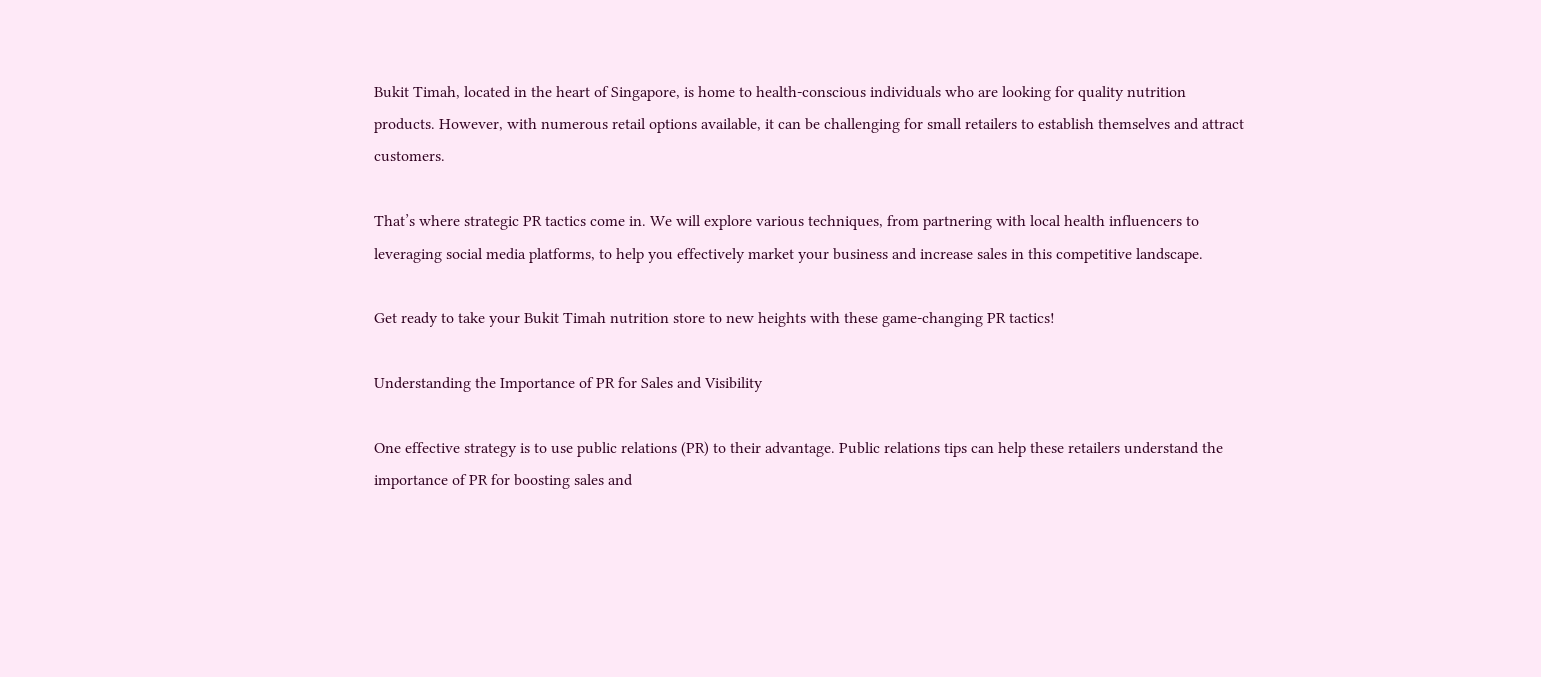Bukit Timah, located in the heart of Singapore, is home to health-conscious individuals who are looking for quality nutrition products. However, with numerous retail options available, it can be challenging for small retailers to establish themselves and attract customers.

That’s where strategic PR tactics come in. We will explore various techniques, from partnering with local health influencers to leveraging social media platforms, to help you effectively market your business and increase sales in this competitive landscape.

Get ready to take your Bukit Timah nutrition store to new heights with these game-changing PR tactics!

Understanding the Importance of PR for Sales and Visibility

One effective strategy is to use public relations (PR) to their advantage. Public relations tips can help these retailers understand the importance of PR for boosting sales and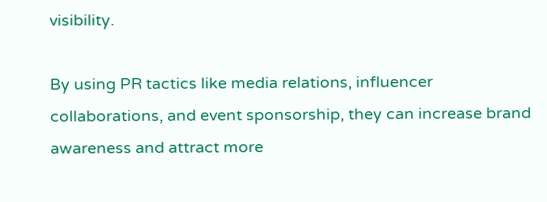visibility.

By using PR tactics like media relations, influencer collaborations, and event sponsorship, they can increase brand awareness and attract more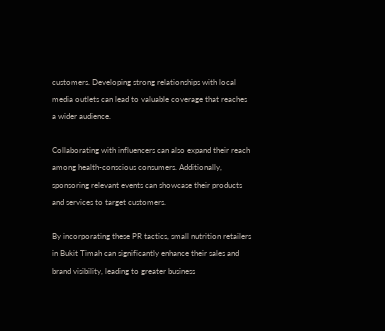customers. Developing strong relationships with local media outlets can lead to valuable coverage that reaches a wider audience.

Collaborating with influencers can also expand their reach among health-conscious consumers. Additionally, sponsoring relevant events can showcase their products and services to target customers.

By incorporating these PR tactics, small nutrition retailers in Bukit Timah can significantly enhance their sales and brand visibility, leading to greater business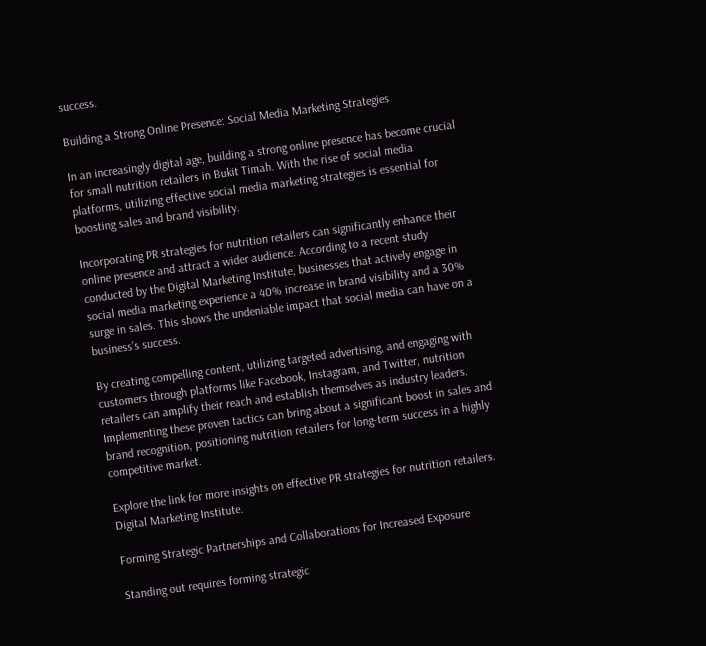success.

Building a Strong Online Presence: Social Media Marketing Strategies

In an increasingly digital age, building a strong online presence has become crucial for small nutrition retailers in Bukit Timah. With the rise of social media platforms, utilizing effective social media marketing strategies is essential for boosting sales and brand visibility.

Incorporating PR strategies for nutrition retailers can significantly enhance their online presence and attract a wider audience. According to a recent study conducted by the Digital Marketing Institute, businesses that actively engage in social media marketing experience a 40% increase in brand visibility and a 30% surge in sales. This shows the undeniable impact that social media can have on a business’s success.

By creating compelling content, utilizing targeted advertising, and engaging with customers through platforms like Facebook, Instagram, and Twitter, nutrition retailers can amplify their reach and establish themselves as industry leaders. Implementing these proven tactics can bring about a significant boost in sales and brand recognition, positioning nutrition retailers for long-term success in a highly competitive market.

Explore the link for more insights on effective PR strategies for nutrition retailers. Digital Marketing Institute.

Forming Strategic Partnerships and Collaborations for Increased Exposure

Standing out requires forming strategic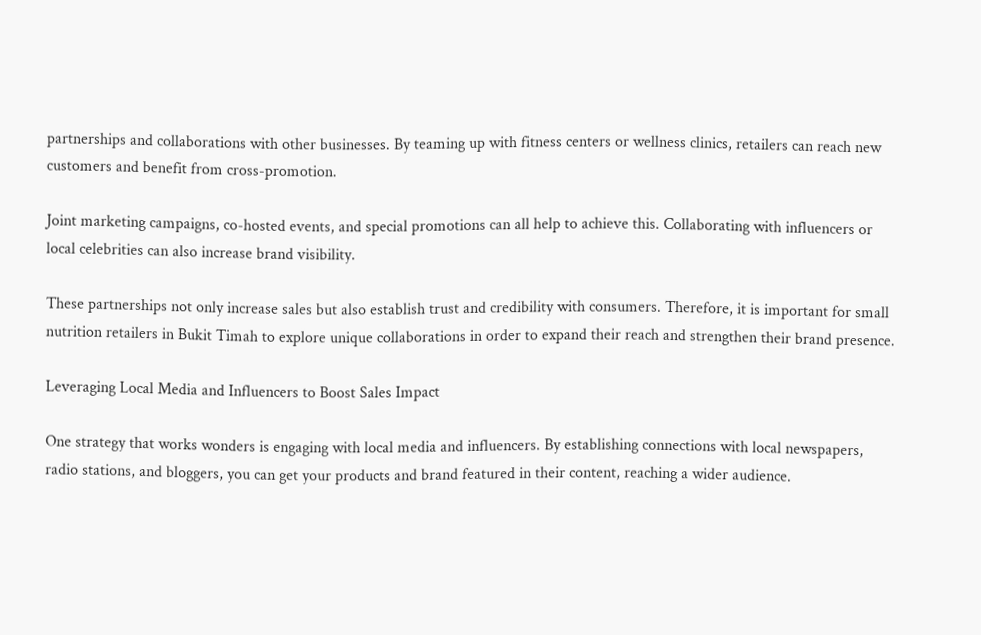partnerships and collaborations with other businesses. By teaming up with fitness centers or wellness clinics, retailers can reach new customers and benefit from cross-promotion.

Joint marketing campaigns, co-hosted events, and special promotions can all help to achieve this. Collaborating with influencers or local celebrities can also increase brand visibility.

These partnerships not only increase sales but also establish trust and credibility with consumers. Therefore, it is important for small nutrition retailers in Bukit Timah to explore unique collaborations in order to expand their reach and strengthen their brand presence.

Leveraging Local Media and Influencers to Boost Sales Impact

One strategy that works wonders is engaging with local media and influencers. By establishing connections with local newspapers, radio stations, and bloggers, you can get your products and brand featured in their content, reaching a wider audience.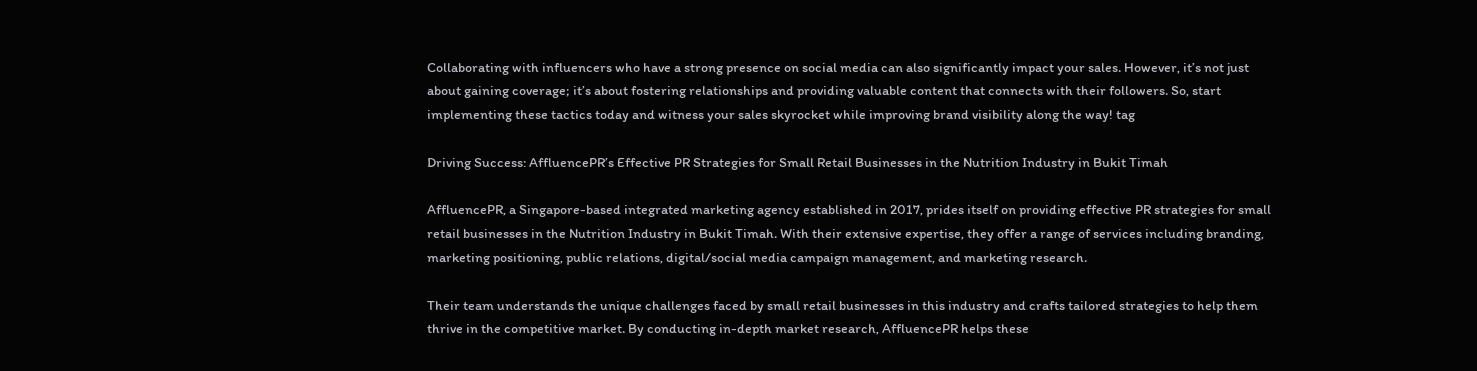Collaborating with influencers who have a strong presence on social media can also significantly impact your sales. However, it’s not just about gaining coverage; it’s about fostering relationships and providing valuable content that connects with their followers. So, start implementing these tactics today and witness your sales skyrocket while improving brand visibility along the way! tag

Driving Success: AffluencePR’s Effective PR Strategies for Small Retail Businesses in the Nutrition Industry in Bukit Timah

AffluencePR, a Singapore-based integrated marketing agency established in 2017, prides itself on providing effective PR strategies for small retail businesses in the Nutrition Industry in Bukit Timah. With their extensive expertise, they offer a range of services including branding, marketing positioning, public relations, digital/social media campaign management, and marketing research.

Their team understands the unique challenges faced by small retail businesses in this industry and crafts tailored strategies to help them thrive in the competitive market. By conducting in-depth market research, AffluencePR helps these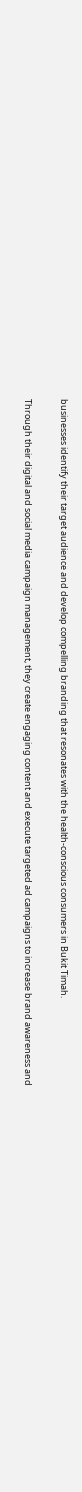businesses identify their target audience and develop compelling branding that resonates with the health-conscious consumers in Bukit Timah.

Through their digital and social media campaign management, they create engaging content and execute targeted ad campaigns to increase brand awareness and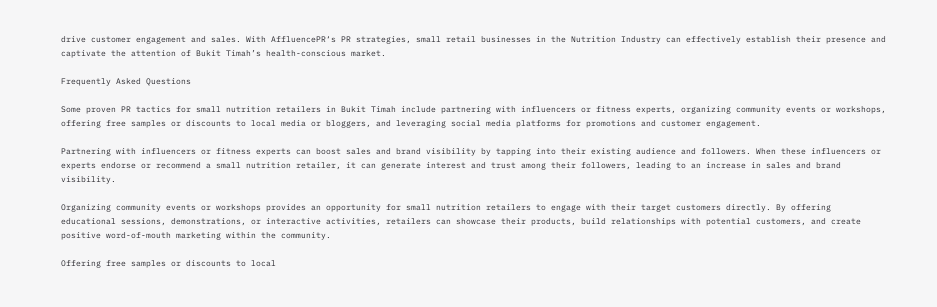drive customer engagement and sales. With AffluencePR‘s PR strategies, small retail businesses in the Nutrition Industry can effectively establish their presence and captivate the attention of Bukit Timah’s health-conscious market.

Frequently Asked Questions

Some proven PR tactics for small nutrition retailers in Bukit Timah include partnering with influencers or fitness experts, organizing community events or workshops, offering free samples or discounts to local media or bloggers, and leveraging social media platforms for promotions and customer engagement.

Partnering with influencers or fitness experts can boost sales and brand visibility by tapping into their existing audience and followers. When these influencers or experts endorse or recommend a small nutrition retailer, it can generate interest and trust among their followers, leading to an increase in sales and brand visibility.

Organizing community events or workshops provides an opportunity for small nutrition retailers to engage with their target customers directly. By offering educational sessions, demonstrations, or interactive activities, retailers can showcase their products, build relationships with potential customers, and create positive word-of-mouth marketing within the community.

Offering free samples or discounts to local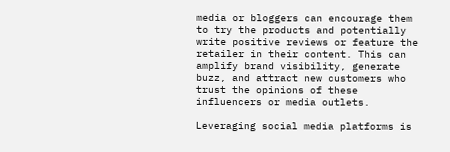media or bloggers can encourage them to try the products and potentially write positive reviews or feature the retailer in their content. This can amplify brand visibility, generate buzz, and attract new customers who trust the opinions of these influencers or media outlets.

Leveraging social media platforms is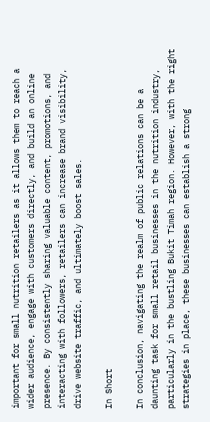important for small nutrition retailers as it allows them to reach a wider audience, engage with customers directly, and build an online presence. By consistently sharing valuable content, promotions, and interacting with followers, retailers can increase brand visibility, drive website traffic, and ultimately boost sales.

In Short

In conclusion, navigating the realm of public relations can be a daunting task for small retail businesses in the nutrition industry, particularly in the bustling Bukit Timah region. However, with the right strategies in place, these businesses can establish a strong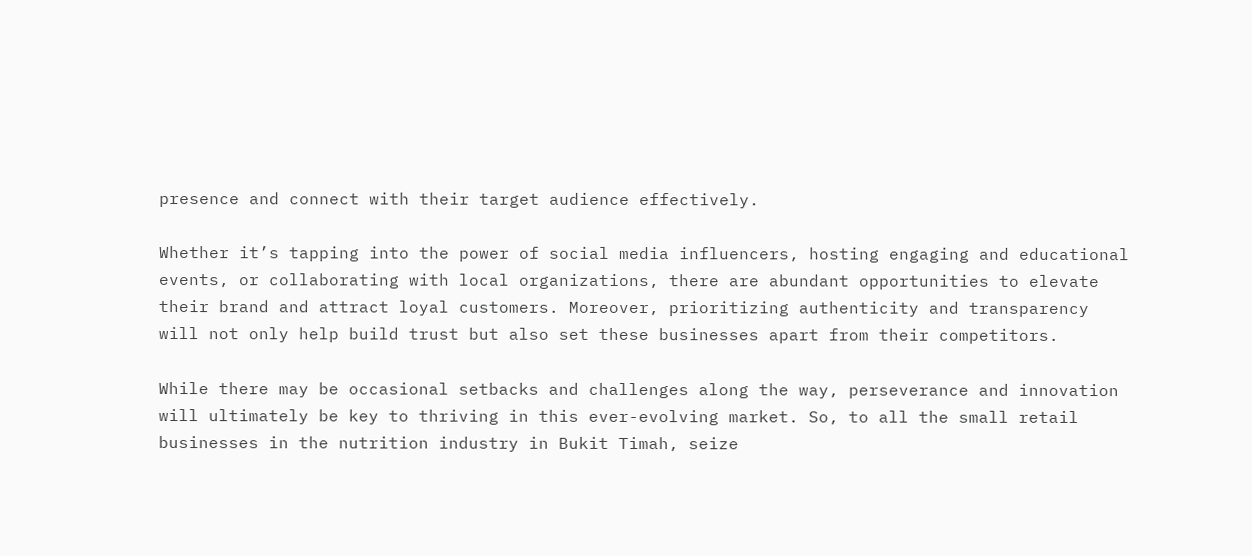presence and connect with their target audience effectively.

Whether it’s tapping into the power of social media influencers, hosting engaging and educational events, or collaborating with local organizations, there are abundant opportunities to elevate their brand and attract loyal customers. Moreover, prioritizing authenticity and transparency will not only help build trust but also set these businesses apart from their competitors.

While there may be occasional setbacks and challenges along the way, perseverance and innovation will ultimately be key to thriving in this ever-evolving market. So, to all the small retail businesses in the nutrition industry in Bukit Timah, seize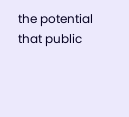the potential that public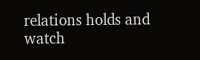relations holds and watch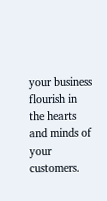your business flourish in the hearts and minds of your customers.